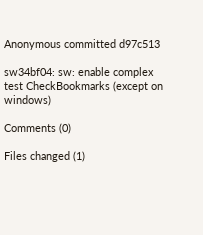Anonymous committed d97c513

sw34bf04: sw: enable complex test CheckBookmarks (except on windows)

Comments (0)

Files changed (1)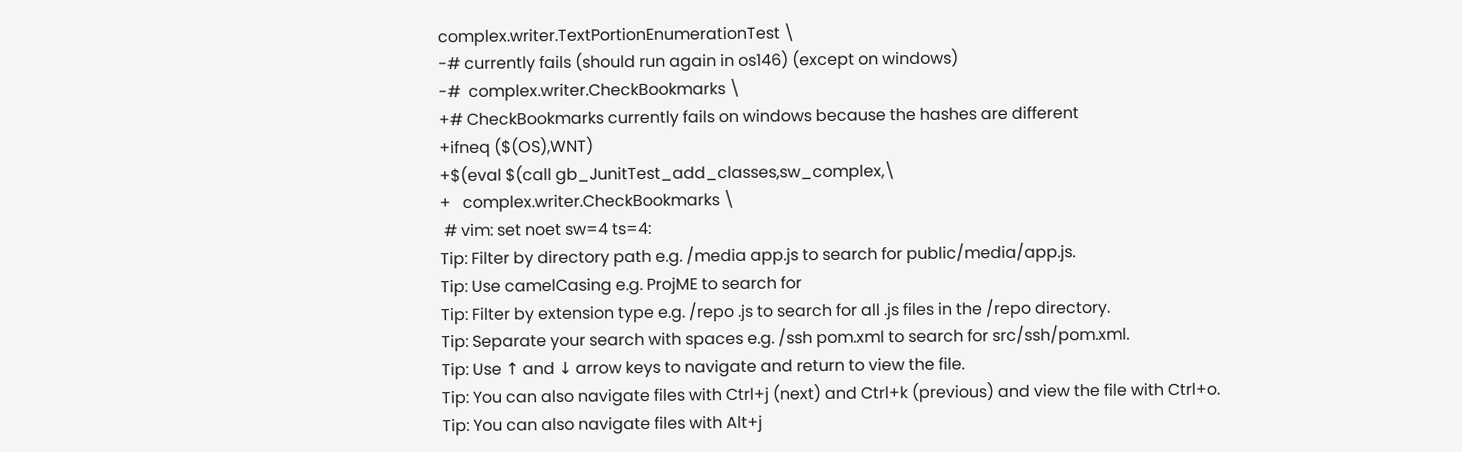complex.writer.TextPortionEnumerationTest \
-# currently fails (should run again in os146) (except on windows)
-#  complex.writer.CheckBookmarks \
+# CheckBookmarks currently fails on windows because the hashes are different
+ifneq ($(OS),WNT)
+$(eval $(call gb_JunitTest_add_classes,sw_complex,\
+   complex.writer.CheckBookmarks \
 # vim: set noet sw=4 ts=4:
Tip: Filter by directory path e.g. /media app.js to search for public/media/app.js.
Tip: Use camelCasing e.g. ProjME to search for
Tip: Filter by extension type e.g. /repo .js to search for all .js files in the /repo directory.
Tip: Separate your search with spaces e.g. /ssh pom.xml to search for src/ssh/pom.xml.
Tip: Use ↑ and ↓ arrow keys to navigate and return to view the file.
Tip: You can also navigate files with Ctrl+j (next) and Ctrl+k (previous) and view the file with Ctrl+o.
Tip: You can also navigate files with Alt+j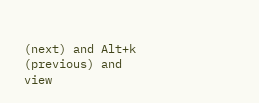(next) and Alt+k (previous) and view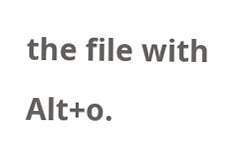the file with Alt+o.